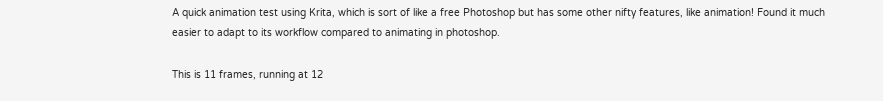A quick animation test using Krita, which is sort of like a free Photoshop but has some other nifty features, like animation! Found it much easier to adapt to its workflow compared to animating in photoshop.

This is 11 frames, running at 12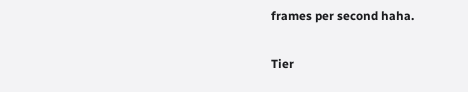frames per second haha.


Tier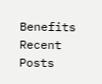Benefits
Recent Posts